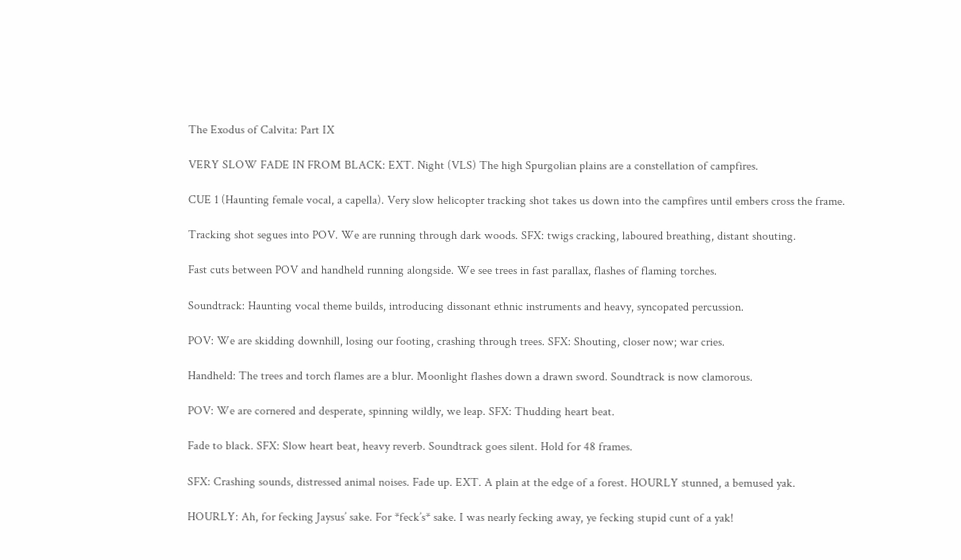The Exodus of Calvita: Part IX

VERY SLOW FADE IN FROM BLACK: EXT. Night (VLS) The high Spurgolian plains are a constellation of campfires.

CUE 1 (Haunting female vocal, a capella). Very slow helicopter tracking shot takes us down into the campfires until embers cross the frame.

Tracking shot segues into POV. We are running through dark woods. SFX: twigs cracking, laboured breathing, distant shouting.

Fast cuts between POV and handheld running alongside. We see trees in fast parallax, flashes of flaming torches.

Soundtrack: Haunting vocal theme builds, introducing dissonant ethnic instruments and heavy, syncopated percussion.

POV: We are skidding downhill, losing our footing, crashing through trees. SFX: Shouting, closer now; war cries.

Handheld: The trees and torch flames are a blur. Moonlight flashes down a drawn sword. Soundtrack is now clamorous.

POV: We are cornered and desperate, spinning wildly, we leap. SFX: Thudding heart beat.

Fade to black. SFX: Slow heart beat, heavy reverb. Soundtrack goes silent. Hold for 48 frames.

SFX: Crashing sounds, distressed animal noises. Fade up. EXT. A plain at the edge of a forest. HOURLY stunned, a bemused yak.

HOURLY: Ah, for fecking Jaysus’ sake. For *feck’s* sake. I was nearly fecking away, ye fecking stupid cunt of a yak!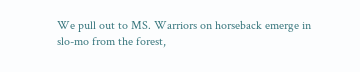We pull out to MS. Warriors on horseback emerge in slo-mo from the forest,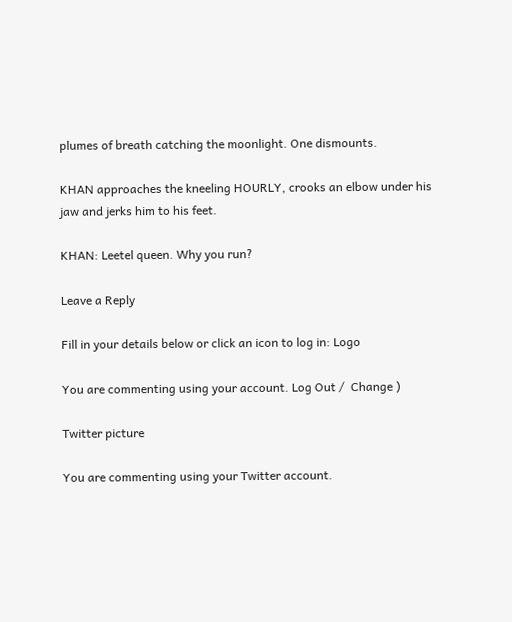plumes of breath catching the moonlight. One dismounts.

KHAN approaches the kneeling HOURLY, crooks an elbow under his jaw and jerks him to his feet.

KHAN: Leetel queen. Why you run?

Leave a Reply

Fill in your details below or click an icon to log in: Logo

You are commenting using your account. Log Out /  Change )

Twitter picture

You are commenting using your Twitter account.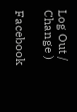Log Out /  Change )

Facebook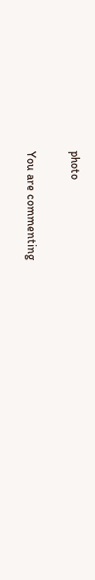photo

You are commenting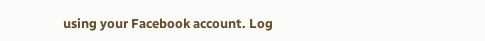using your Facebook account. Log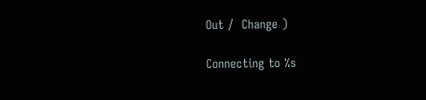Out /  Change )

Connecting to %s